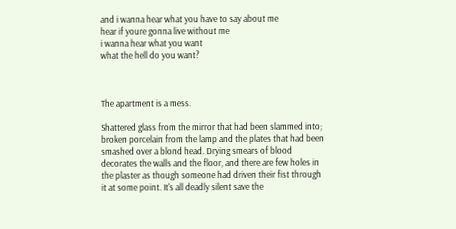and i wanna hear what you have to say about me
hear if youre gonna live without me
i wanna hear what you want
what the hell do you want?



The apartment is a mess.

Shattered glass from the mirror that had been slammed into; broken porcelain from the lamp and the plates that had been smashed over a blond head. Drying smears of blood decorates the walls and the floor, and there are few holes in the plaster as though someone had driven their fist through it at some point. It's all deadly silent save the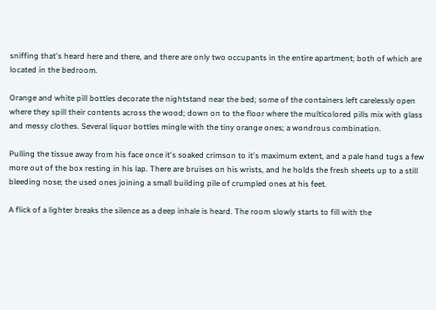sniffing that's heard here and there, and there are only two occupants in the entire apartment; both of which are located in the bedroom.

Orange and white pill bottles decorate the nightstand near the bed; some of the containers left carelessly open where they spill their contents across the wood; down on to the floor where the multicolored pills mix with glass and messy clothes. Several liquor bottles mingle with the tiny orange ones; a wondrous combination.

Pulling the tissue away from his face once it's soaked crimson to it's maximum extent, and a pale hand tugs a few more out of the box resting in his lap. There are bruises on his wrists, and he holds the fresh sheets up to a still bleeding nose; the used ones joining a small building pile of crumpled ones at his feet.

A flick of a lighter breaks the silence as a deep inhale is heard. The room slowly starts to fill with the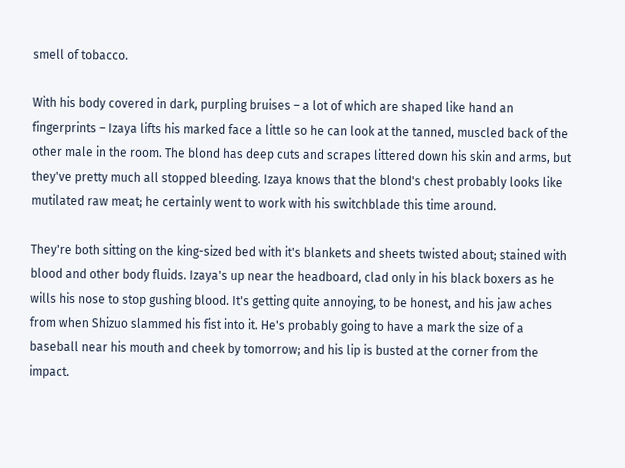smell of tobacco.

With his body covered in dark, purpling bruises – a lot of which are shaped like hand an fingerprints – Izaya lifts his marked face a little so he can look at the tanned, muscled back of the other male in the room. The blond has deep cuts and scrapes littered down his skin and arms, but they've pretty much all stopped bleeding. Izaya knows that the blond's chest probably looks like mutilated raw meat; he certainly went to work with his switchblade this time around.

They're both sitting on the king-sized bed with it's blankets and sheets twisted about; stained with blood and other body fluids. Izaya's up near the headboard, clad only in his black boxers as he wills his nose to stop gushing blood. It's getting quite annoying, to be honest, and his jaw aches from when Shizuo slammed his fist into it. He's probably going to have a mark the size of a baseball near his mouth and cheek by tomorrow; and his lip is busted at the corner from the impact.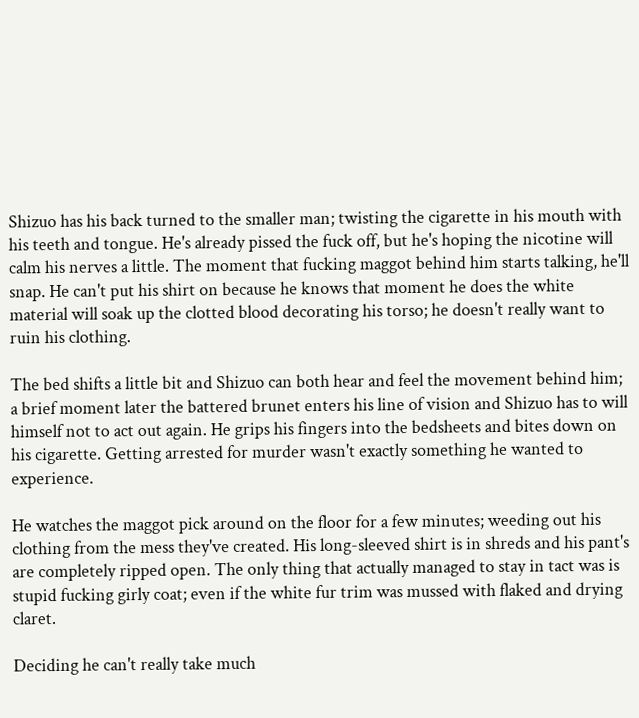Shizuo has his back turned to the smaller man; twisting the cigarette in his mouth with his teeth and tongue. He's already pissed the fuck off, but he's hoping the nicotine will calm his nerves a little. The moment that fucking maggot behind him starts talking, he'll snap. He can't put his shirt on because he knows that moment he does the white material will soak up the clotted blood decorating his torso; he doesn't really want to ruin his clothing.

The bed shifts a little bit and Shizuo can both hear and feel the movement behind him; a brief moment later the battered brunet enters his line of vision and Shizuo has to will himself not to act out again. He grips his fingers into the bedsheets and bites down on his cigarette. Getting arrested for murder wasn't exactly something he wanted to experience.

He watches the maggot pick around on the floor for a few minutes; weeding out his clothing from the mess they've created. His long-sleeved shirt is in shreds and his pant's are completely ripped open. The only thing that actually managed to stay in tact was is stupid fucking girly coat; even if the white fur trim was mussed with flaked and drying claret.

Deciding he can't really take much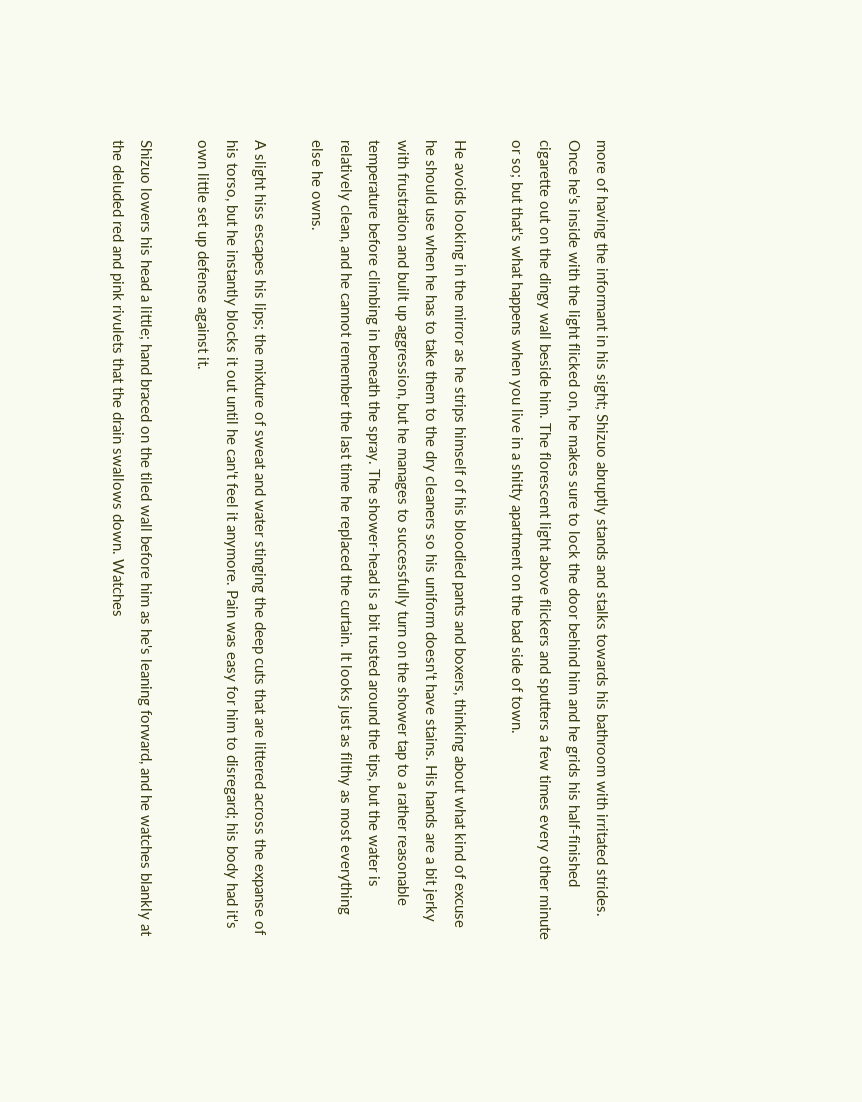more of having the informant in his sight; Shizuo abruptly stands and stalks towards his bathroom with irritated strides. Once he's inside with the light flicked on, he makes sure to lock the door behind him and he grids his half-finished cigarette out on the dingy wall beside him. The florescent light above flickers and sputters a few times every other minute or so; but that's what happens when you live in a shitty apartment on the bad side of town.

He avoids looking in the mirror as he strips himself of his bloodied pants and boxers, thinking about what kind of excuse he should use when he has to take them to the dry cleaners so his uniform doesn't have stains. His hands are a bit jerky with frustration and built up aggression, but he manages to successfully turn on the shower tap to a rather reasonable temperature before climbing in beneath the spray. The shower-head is a bit rusted around the tips, but the water is relatively clean, and he cannot remember the last time he replaced the curtain. It looks just as filthy as most everything else he owns.

A slight hiss escapes his lips; the mixture of sweat and water stinging the deep cuts that are littered across the expanse of his torso, but he instantly blocks it out until he can't feel it anymore. Pain was easy for him to disregard; his body had it's own little set up defense against it.

Shizuo lowers his head a little; hand braced on the tiled wall before him as he's leaning forward, and he watches blankly at the deluded red and pink rivulets that the drain swallows down. Watches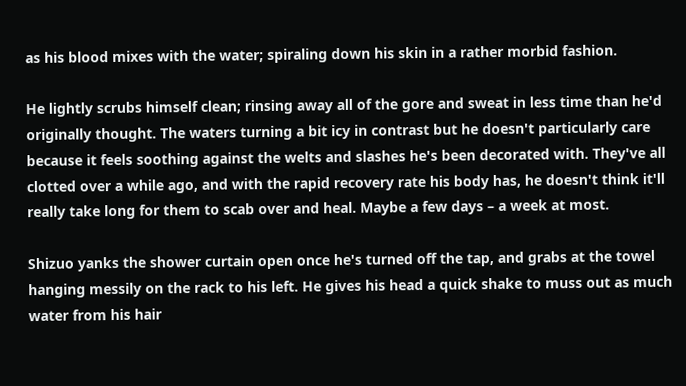as his blood mixes with the water; spiraling down his skin in a rather morbid fashion.

He lightly scrubs himself clean; rinsing away all of the gore and sweat in less time than he'd originally thought. The waters turning a bit icy in contrast but he doesn't particularly care because it feels soothing against the welts and slashes he's been decorated with. They've all clotted over a while ago, and with the rapid recovery rate his body has, he doesn't think it'll really take long for them to scab over and heal. Maybe a few days – a week at most.

Shizuo yanks the shower curtain open once he's turned off the tap, and grabs at the towel hanging messily on the rack to his left. He gives his head a quick shake to muss out as much water from his hair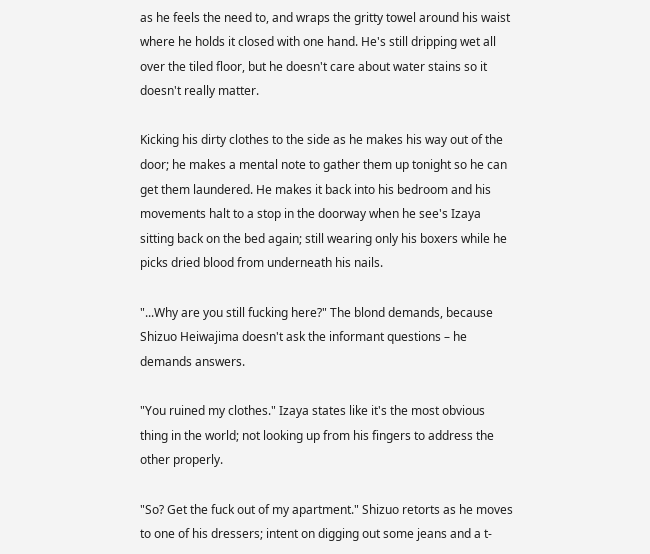as he feels the need to, and wraps the gritty towel around his waist where he holds it closed with one hand. He's still dripping wet all over the tiled floor, but he doesn't care about water stains so it doesn't really matter.

Kicking his dirty clothes to the side as he makes his way out of the door; he makes a mental note to gather them up tonight so he can get them laundered. He makes it back into his bedroom and his movements halt to a stop in the doorway when he see's Izaya sitting back on the bed again; still wearing only his boxers while he picks dried blood from underneath his nails.

"...Why are you still fucking here?" The blond demands, because Shizuo Heiwajima doesn't ask the informant questions – he demands answers.

"You ruined my clothes." Izaya states like it's the most obvious thing in the world; not looking up from his fingers to address the other properly.

"So? Get the fuck out of my apartment." Shizuo retorts as he moves to one of his dressers; intent on digging out some jeans and a t-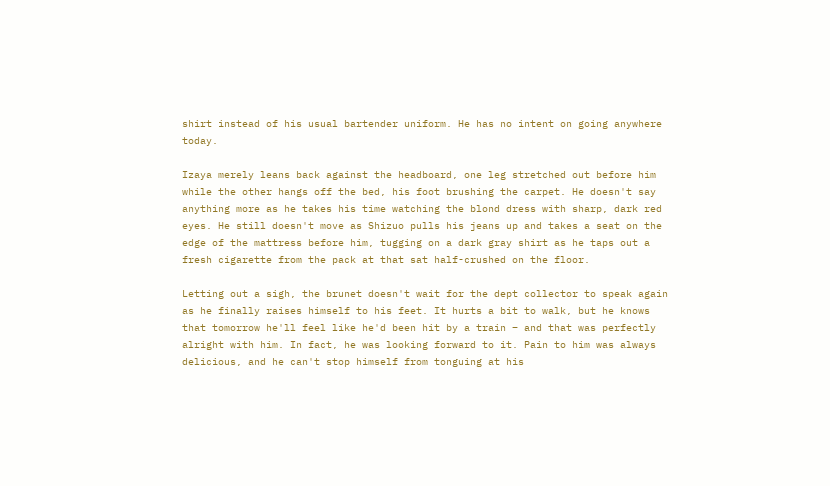shirt instead of his usual bartender uniform. He has no intent on going anywhere today.

Izaya merely leans back against the headboard, one leg stretched out before him while the other hangs off the bed, his foot brushing the carpet. He doesn't say anything more as he takes his time watching the blond dress with sharp, dark red eyes. He still doesn't move as Shizuo pulls his jeans up and takes a seat on the edge of the mattress before him, tugging on a dark gray shirt as he taps out a fresh cigarette from the pack at that sat half-crushed on the floor.

Letting out a sigh, the brunet doesn't wait for the dept collector to speak again as he finally raises himself to his feet. It hurts a bit to walk, but he knows that tomorrow he'll feel like he'd been hit by a train – and that was perfectly alright with him. In fact, he was looking forward to it. Pain to him was always delicious, and he can't stop himself from tonguing at his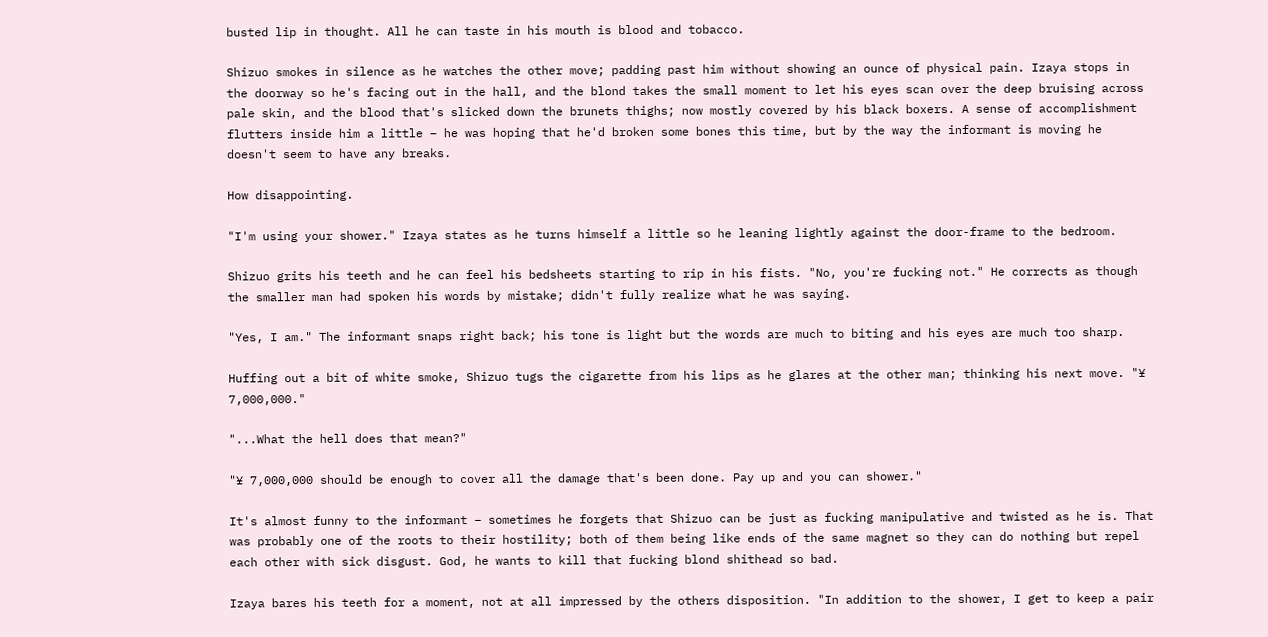busted lip in thought. All he can taste in his mouth is blood and tobacco.

Shizuo smokes in silence as he watches the other move; padding past him without showing an ounce of physical pain. Izaya stops in the doorway so he's facing out in the hall, and the blond takes the small moment to let his eyes scan over the deep bruising across pale skin, and the blood that's slicked down the brunets thighs; now mostly covered by his black boxers. A sense of accomplishment flutters inside him a little – he was hoping that he'd broken some bones this time, but by the way the informant is moving he doesn't seem to have any breaks.

How disappointing.

"I'm using your shower." Izaya states as he turns himself a little so he leaning lightly against the door-frame to the bedroom.

Shizuo grits his teeth and he can feel his bedsheets starting to rip in his fists. "No, you're fucking not." He corrects as though the smaller man had spoken his words by mistake; didn't fully realize what he was saying.

"Yes, I am." The informant snaps right back; his tone is light but the words are much to biting and his eyes are much too sharp.

Huffing out a bit of white smoke, Shizuo tugs the cigarette from his lips as he glares at the other man; thinking his next move. "¥ 7,000,000."

"...What the hell does that mean?"

"¥ 7,000,000 should be enough to cover all the damage that's been done. Pay up and you can shower."

It's almost funny to the informant – sometimes he forgets that Shizuo can be just as fucking manipulative and twisted as he is. That was probably one of the roots to their hostility; both of them being like ends of the same magnet so they can do nothing but repel each other with sick disgust. God, he wants to kill that fucking blond shithead so bad.

Izaya bares his teeth for a moment, not at all impressed by the others disposition. "In addition to the shower, I get to keep a pair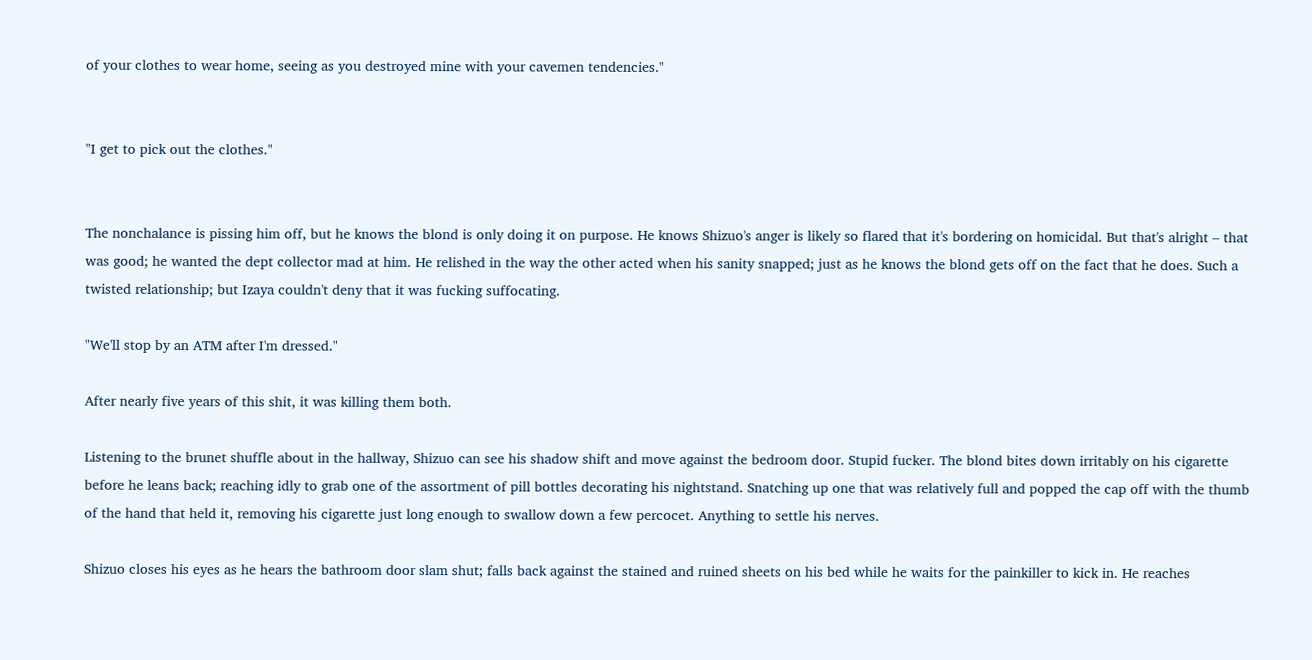of your clothes to wear home, seeing as you destroyed mine with your cavemen tendencies."


"I get to pick out the clothes."


The nonchalance is pissing him off, but he knows the blond is only doing it on purpose. He knows Shizuo's anger is likely so flared that it's bordering on homicidal. But that's alright – that was good; he wanted the dept collector mad at him. He relished in the way the other acted when his sanity snapped; just as he knows the blond gets off on the fact that he does. Such a twisted relationship; but Izaya couldn't deny that it was fucking suffocating.

"We'll stop by an ATM after I'm dressed."

After nearly five years of this shit, it was killing them both.

Listening to the brunet shuffle about in the hallway, Shizuo can see his shadow shift and move against the bedroom door. Stupid fucker. The blond bites down irritably on his cigarette before he leans back; reaching idly to grab one of the assortment of pill bottles decorating his nightstand. Snatching up one that was relatively full and popped the cap off with the thumb of the hand that held it, removing his cigarette just long enough to swallow down a few percocet. Anything to settle his nerves.

Shizuo closes his eyes as he hears the bathroom door slam shut; falls back against the stained and ruined sheets on his bed while he waits for the painkiller to kick in. He reaches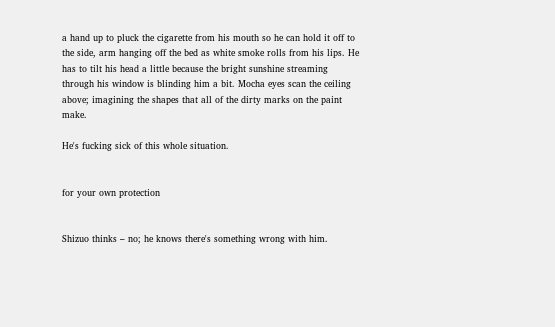a hand up to pluck the cigarette from his mouth so he can hold it off to the side, arm hanging off the bed as white smoke rolls from his lips. He has to tilt his head a little because the bright sunshine streaming through his window is blinding him a bit. Mocha eyes scan the ceiling above; imagining the shapes that all of the dirty marks on the paint make.

He's fucking sick of this whole situation.


for your own protection


Shizuo thinks – no; he knows there's something wrong with him.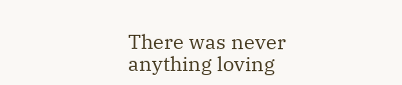There was never anything loving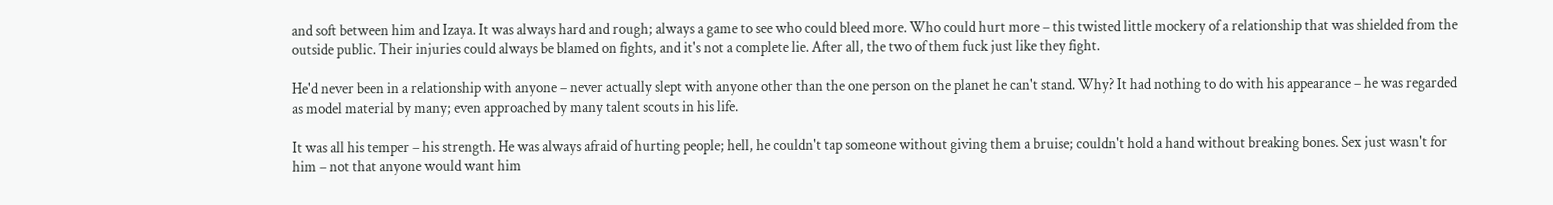and soft between him and Izaya. It was always hard and rough; always a game to see who could bleed more. Who could hurt more – this twisted little mockery of a relationship that was shielded from the outside public. Their injuries could always be blamed on fights, and it's not a complete lie. After all, the two of them fuck just like they fight.

He'd never been in a relationship with anyone – never actually slept with anyone other than the one person on the planet he can't stand. Why? It had nothing to do with his appearance – he was regarded as model material by many; even approached by many talent scouts in his life.

It was all his temper – his strength. He was always afraid of hurting people; hell, he couldn't tap someone without giving them a bruise; couldn't hold a hand without breaking bones. Sex just wasn't for him – not that anyone would want him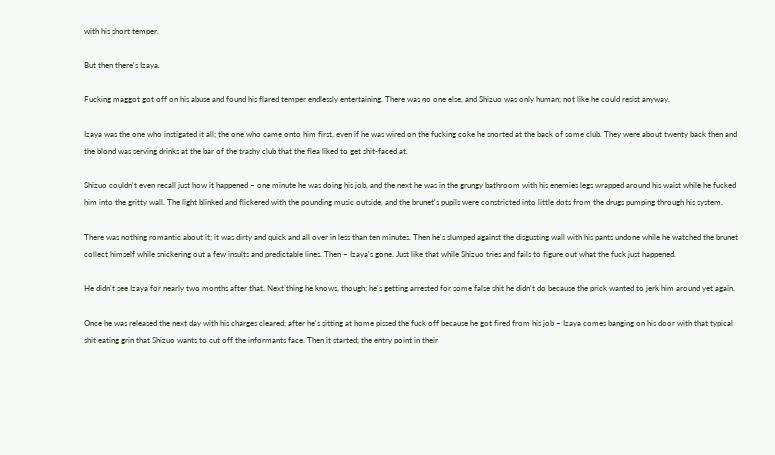with his short temper.

But then there's Izaya.

Fucking maggot got off on his abuse and found his flared temper endlessly entertaining. There was no one else, and Shizuo was only human; not like he could resist anyway.

Izaya was the one who instigated it all; the one who came onto him first, even if he was wired on the fucking coke he snorted at the back of some club. They were about twenty back then and the blond was serving drinks at the bar of the trashy club that the flea liked to get shit-faced at.

Shizuo couldn't even recall just how it happened – one minute he was doing his job, and the next he was in the grungy bathroom with his enemies legs wrapped around his waist while he fucked him into the gritty wall. The light blinked and flickered with the pounding music outside, and the brunet's pupils were constricted into little dots from the drugs pumping through his system.

There was nothing romantic about it; it was dirty and quick and all over in less than ten minutes. Then he's slumped against the disgusting wall with his pants undone while he watched the brunet collect himself while snickering out a few insults and predictable lines. Then – Izaya's gone. Just like that while Shizuo tries and fails to figure out what the fuck just happened.

He didn't see Izaya for nearly two months after that. Next thing he knows, though; he's getting arrested for some false shit he didn't do because the prick wanted to jerk him around yet again.

Once he was released the next day with his charges cleared; after he's sitting at home pissed the fuck off because he got fired from his job – Izaya comes banging on his door with that typical shit eating grin that Shizuo wants to cut off the informants face. Then it started; the entry point in their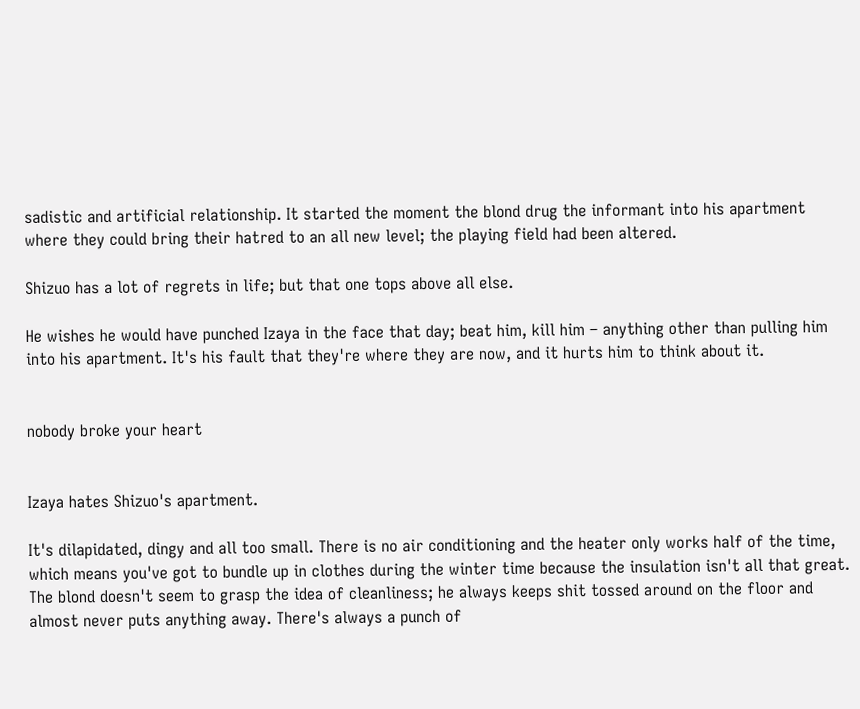sadistic and artificial relationship. It started the moment the blond drug the informant into his apartment where they could bring their hatred to an all new level; the playing field had been altered.

Shizuo has a lot of regrets in life; but that one tops above all else.

He wishes he would have punched Izaya in the face that day; beat him, kill him – anything other than pulling him into his apartment. It's his fault that they're where they are now, and it hurts him to think about it.


nobody broke your heart


Izaya hates Shizuo's apartment.

It's dilapidated, dingy and all too small. There is no air conditioning and the heater only works half of the time, which means you've got to bundle up in clothes during the winter time because the insulation isn't all that great. The blond doesn't seem to grasp the idea of cleanliness; he always keeps shit tossed around on the floor and almost never puts anything away. There's always a punch of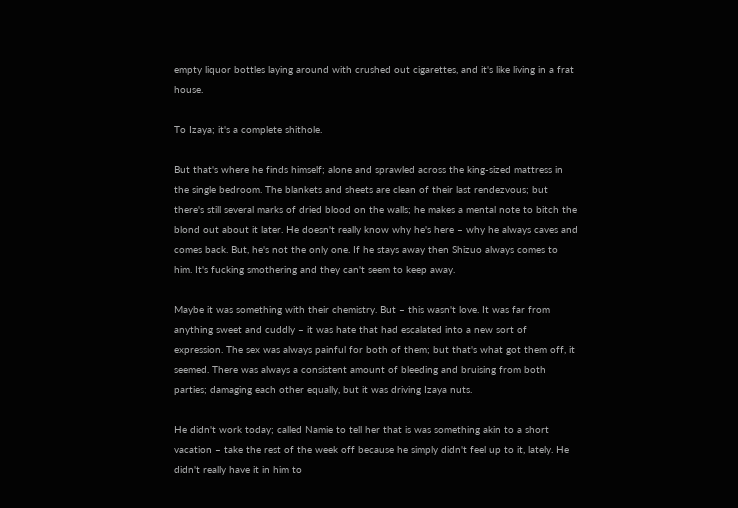empty liquor bottles laying around with crushed out cigarettes, and it's like living in a frat house.

To Izaya; it's a complete shithole.

But that's where he finds himself; alone and sprawled across the king-sized mattress in the single bedroom. The blankets and sheets are clean of their last rendezvous; but there's still several marks of dried blood on the walls; he makes a mental note to bitch the blond out about it later. He doesn't really know why he's here – why he always caves and comes back. But, he's not the only one. If he stays away then Shizuo always comes to him. It's fucking smothering and they can't seem to keep away.

Maybe it was something with their chemistry. But – this wasn't love. It was far from anything sweet and cuddly – it was hate that had escalated into a new sort of expression. The sex was always painful for both of them; but that's what got them off, it seemed. There was always a consistent amount of bleeding and bruising from both parties; damaging each other equally, but it was driving Izaya nuts.

He didn't work today; called Namie to tell her that is was something akin to a short vacation – take the rest of the week off because he simply didn't feel up to it, lately. He didn't really have it in him to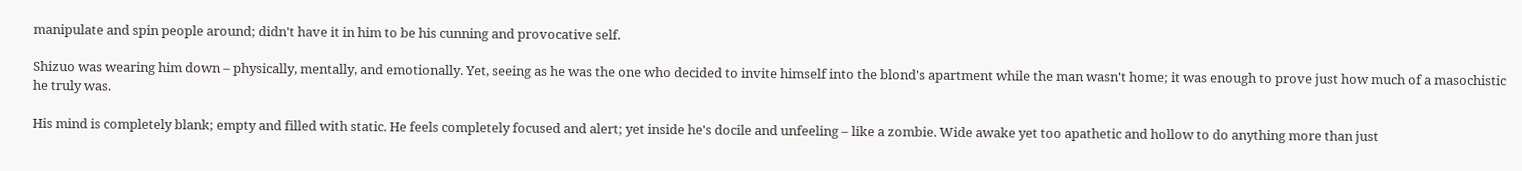manipulate and spin people around; didn't have it in him to be his cunning and provocative self.

Shizuo was wearing him down – physically, mentally, and emotionally. Yet, seeing as he was the one who decided to invite himself into the blond's apartment while the man wasn't home; it was enough to prove just how much of a masochistic he truly was.

His mind is completely blank; empty and filled with static. He feels completely focused and alert; yet inside he's docile and unfeeling – like a zombie. Wide awake yet too apathetic and hollow to do anything more than just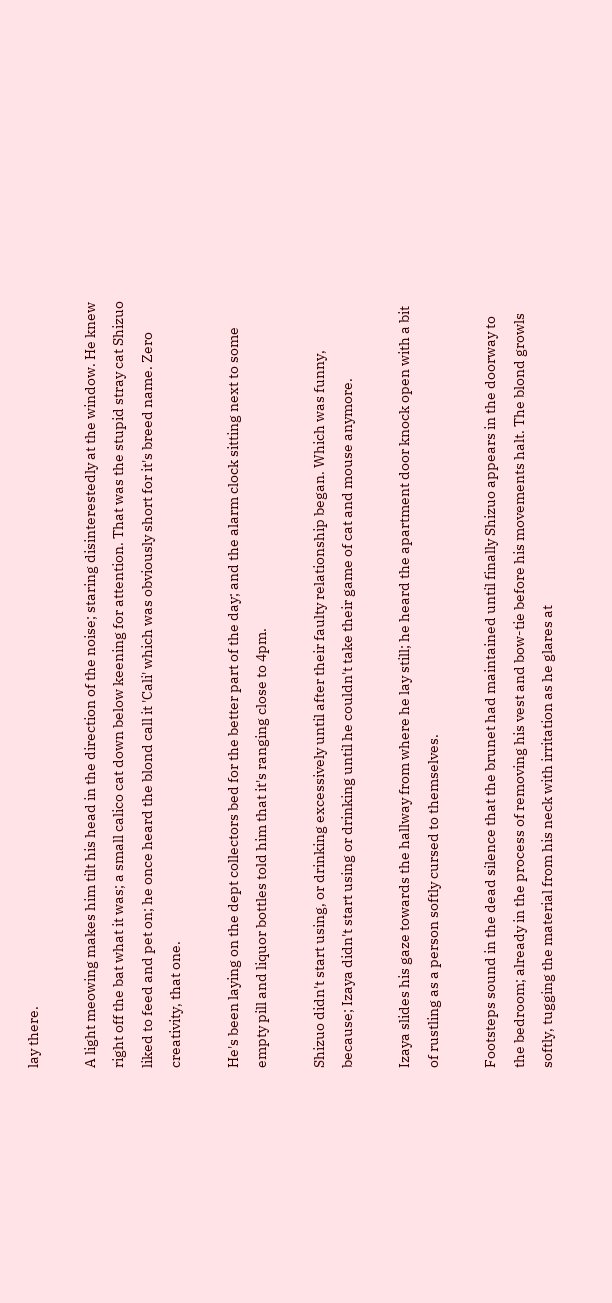lay there.

A light meowing makes him tilt his head in the direction of the noise; staring disinterestedly at the window. He knew right off the bat what it was; a small calico cat down below keening for attention. That was the stupid stray cat Shizuo liked to feed and pet on; he once heard the blond call it 'Cali' which was obviously short for it's breed name. Zero creativity, that one.

He's been laying on the dept collectors bed for the better part of the day; and the alarm clock sitting next to some empty pill and liquor bottles told him that it's ranging close to 4pm.

Shizuo didn't start using, or drinking excessively until after their faulty relationship began. Which was funny, because; Izaya didn't start using or drinking until he couldn't take their game of cat and mouse anymore.

Izaya slides his gaze towards the hallway from where he lay still; he heard the apartment door knock open with a bit of rustling as a person softly cursed to themselves.

Footsteps sound in the dead silence that the brunet had maintained until finally Shizuo appears in the doorway to the bedroom; already in the process of removing his vest and bow-tie before his movements halt. The blond growls softly, tugging the material from his neck with irritation as he glares at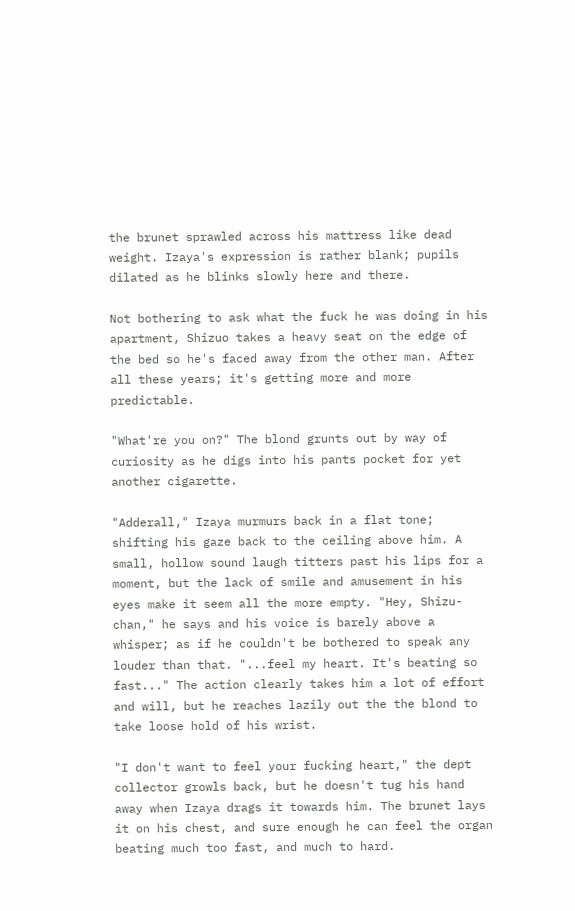the brunet sprawled across his mattress like dead weight. Izaya's expression is rather blank; pupils dilated as he blinks slowly here and there.

Not bothering to ask what the fuck he was doing in his apartment, Shizuo takes a heavy seat on the edge of the bed so he's faced away from the other man. After all these years; it's getting more and more predictable.

"What're you on?" The blond grunts out by way of curiosity as he digs into his pants pocket for yet another cigarette.

"Adderall," Izaya murmurs back in a flat tone; shifting his gaze back to the ceiling above him. A small, hollow sound laugh titters past his lips for a moment, but the lack of smile and amusement in his eyes make it seem all the more empty. "Hey, Shizu-chan," he says and his voice is barely above a whisper; as if he couldn't be bothered to speak any louder than that. "...feel my heart. It's beating so fast..." The action clearly takes him a lot of effort and will, but he reaches lazily out the the blond to take loose hold of his wrist.

"I don't want to feel your fucking heart," the dept collector growls back, but he doesn't tug his hand away when Izaya drags it towards him. The brunet lays it on his chest, and sure enough he can feel the organ beating much too fast, and much to hard.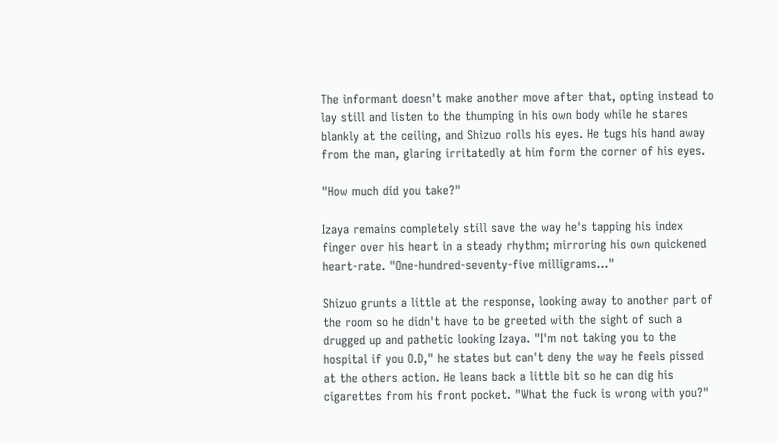The informant doesn't make another move after that, opting instead to lay still and listen to the thumping in his own body while he stares blankly at the ceiling, and Shizuo rolls his eyes. He tugs his hand away from the man, glaring irritatedly at him form the corner of his eyes.

"How much did you take?"

Izaya remains completely still save the way he's tapping his index finger over his heart in a steady rhythm; mirroring his own quickened heart-rate. "One-hundred-seventy-five milligrams..."

Shizuo grunts a little at the response, looking away to another part of the room so he didn't have to be greeted with the sight of such a drugged up and pathetic looking Izaya. "I'm not taking you to the hospital if you O.D," he states but can't deny the way he feels pissed at the others action. He leans back a little bit so he can dig his cigarettes from his front pocket. "What the fuck is wrong with you?"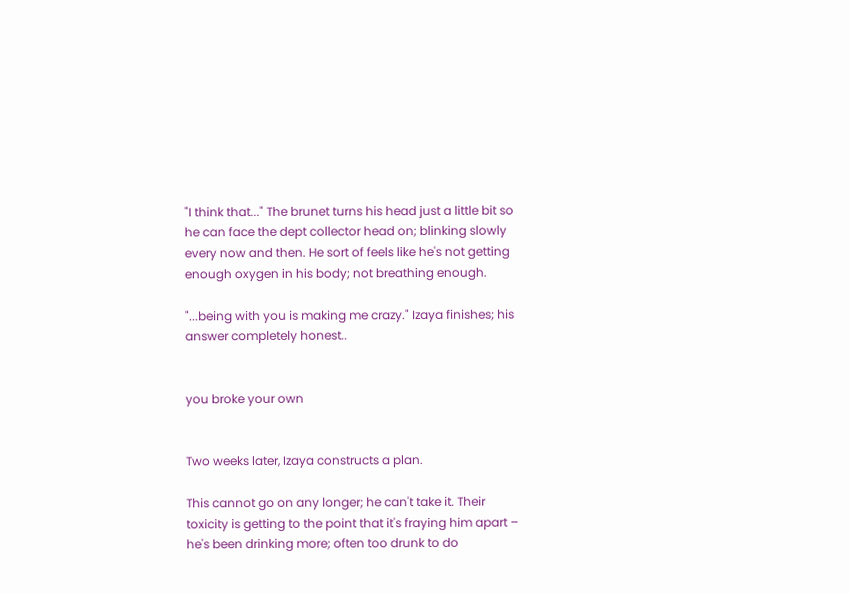"I think that..." The brunet turns his head just a little bit so he can face the dept collector head on; blinking slowly every now and then. He sort of feels like he's not getting enough oxygen in his body; not breathing enough.

"...being with you is making me crazy." Izaya finishes; his answer completely honest..


you broke your own


Two weeks later, Izaya constructs a plan.

This cannot go on any longer; he can't take it. Their toxicity is getting to the point that it's fraying him apart – he's been drinking more; often too drunk to do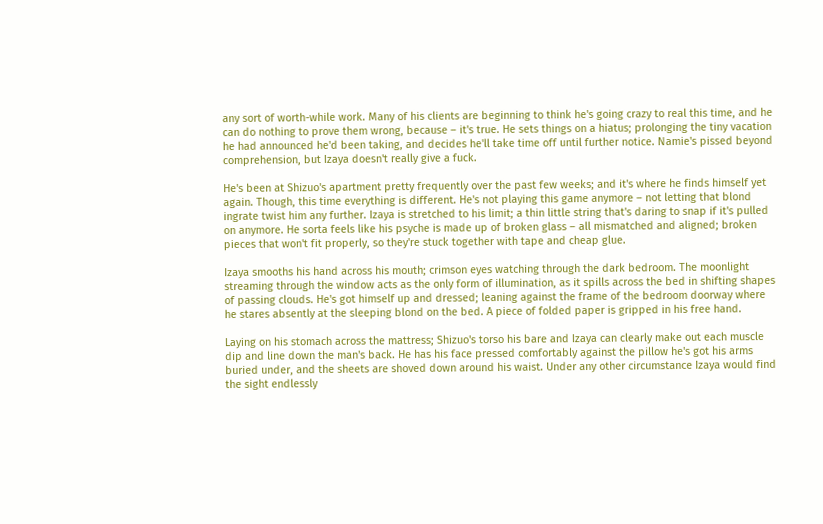any sort of worth-while work. Many of his clients are beginning to think he's going crazy to real this time, and he can do nothing to prove them wrong, because – it's true. He sets things on a hiatus; prolonging the tiny vacation he had announced he'd been taking, and decides he'll take time off until further notice. Namie's pissed beyond comprehension, but Izaya doesn't really give a fuck.

He's been at Shizuo's apartment pretty frequently over the past few weeks; and it's where he finds himself yet again. Though, this time everything is different. He's not playing this game anymore – not letting that blond ingrate twist him any further. Izaya is stretched to his limit; a thin little string that's daring to snap if it's pulled on anymore. He sorta feels like his psyche is made up of broken glass – all mismatched and aligned; broken pieces that won't fit properly, so they're stuck together with tape and cheap glue.

Izaya smooths his hand across his mouth; crimson eyes watching through the dark bedroom. The moonlight streaming through the window acts as the only form of illumination, as it spills across the bed in shifting shapes of passing clouds. He's got himself up and dressed; leaning against the frame of the bedroom doorway where he stares absently at the sleeping blond on the bed. A piece of folded paper is gripped in his free hand.

Laying on his stomach across the mattress; Shizuo's torso his bare and Izaya can clearly make out each muscle dip and line down the man's back. He has his face pressed comfortably against the pillow he's got his arms buried under, and the sheets are shoved down around his waist. Under any other circumstance Izaya would find the sight endlessly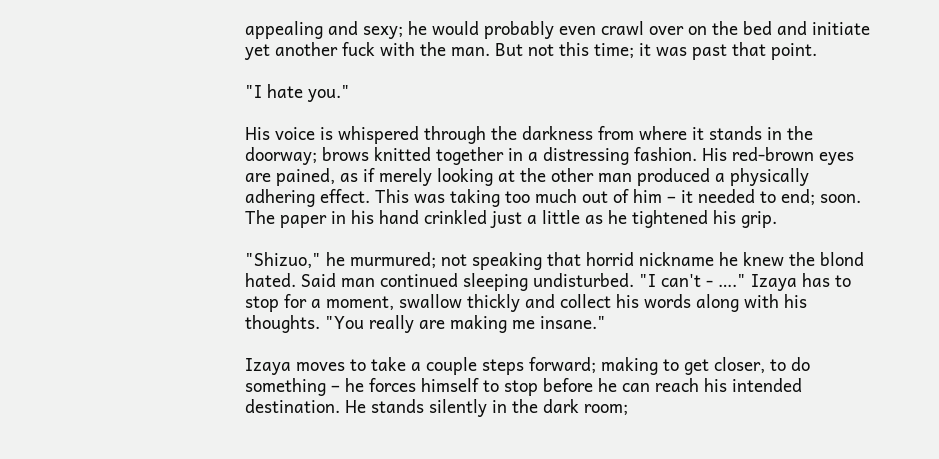appealing and sexy; he would probably even crawl over on the bed and initiate yet another fuck with the man. But not this time; it was past that point.

"I hate you."

His voice is whispered through the darkness from where it stands in the doorway; brows knitted together in a distressing fashion. His red-brown eyes are pained, as if merely looking at the other man produced a physically adhering effect. This was taking too much out of him – it needed to end; soon. The paper in his hand crinkled just a little as he tightened his grip.

"Shizuo," he murmured; not speaking that horrid nickname he knew the blond hated. Said man continued sleeping undisturbed. "I can't - …." Izaya has to stop for a moment, swallow thickly and collect his words along with his thoughts. "You really are making me insane."

Izaya moves to take a couple steps forward; making to get closer, to do something – he forces himself to stop before he can reach his intended destination. He stands silently in the dark room;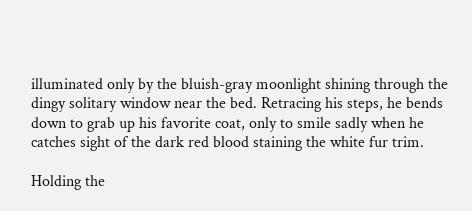illuminated only by the bluish-gray moonlight shining through the dingy solitary window near the bed. Retracing his steps, he bends down to grab up his favorite coat, only to smile sadly when he catches sight of the dark red blood staining the white fur trim.

Holding the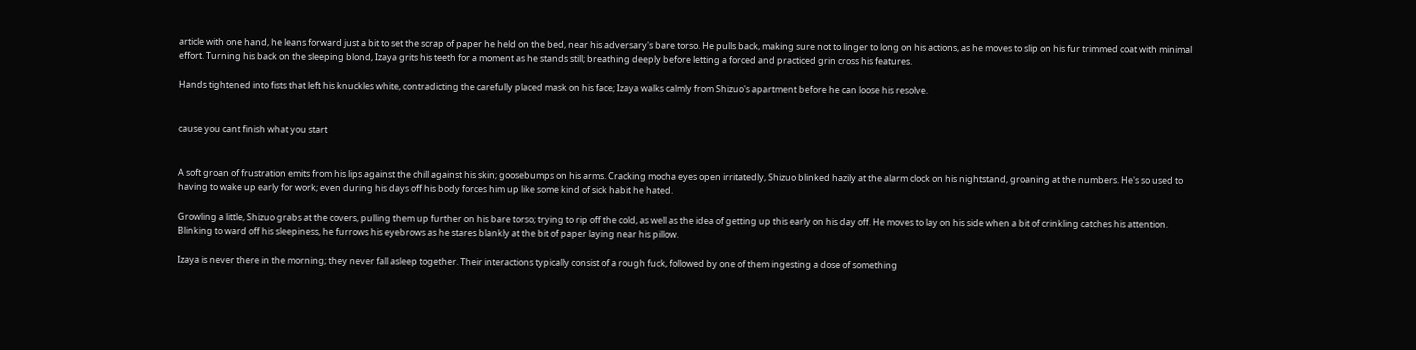article with one hand, he leans forward just a bit to set the scrap of paper he held on the bed, near his adversary's bare torso. He pulls back, making sure not to linger to long on his actions, as he moves to slip on his fur trimmed coat with minimal effort. Turning his back on the sleeping blond, Izaya grits his teeth for a moment as he stands still; breathing deeply before letting a forced and practiced grin cross his features.

Hands tightened into fists that left his knuckles white, contradicting the carefully placed mask on his face; Izaya walks calmly from Shizuo's apartment before he can loose his resolve.


cause you cant finish what you start


A soft groan of frustration emits from his lips against the chill against his skin; goosebumps on his arms. Cracking mocha eyes open irritatedly, Shizuo blinked hazily at the alarm clock on his nightstand, groaning at the numbers. He's so used to having to wake up early for work; even during his days off his body forces him up like some kind of sick habit he hated.

Growling a little, Shizuo grabs at the covers, pulling them up further on his bare torso; trying to rip off the cold, as well as the idea of getting up this early on his day off. He moves to lay on his side when a bit of crinkling catches his attention. Blinking to ward off his sleepiness, he furrows his eyebrows as he stares blankly at the bit of paper laying near his pillow.

Izaya is never there in the morning; they never fall asleep together. Their interactions typically consist of a rough fuck, followed by one of them ingesting a dose of something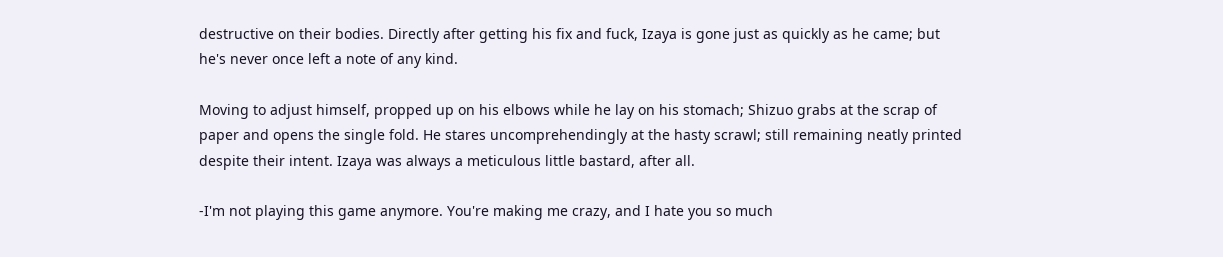destructive on their bodies. Directly after getting his fix and fuck, Izaya is gone just as quickly as he came; but he's never once left a note of any kind.

Moving to adjust himself, propped up on his elbows while he lay on his stomach; Shizuo grabs at the scrap of paper and opens the single fold. He stares uncomprehendingly at the hasty scrawl; still remaining neatly printed despite their intent. Izaya was always a meticulous little bastard, after all.

-I'm not playing this game anymore. You're making me crazy, and I hate you so much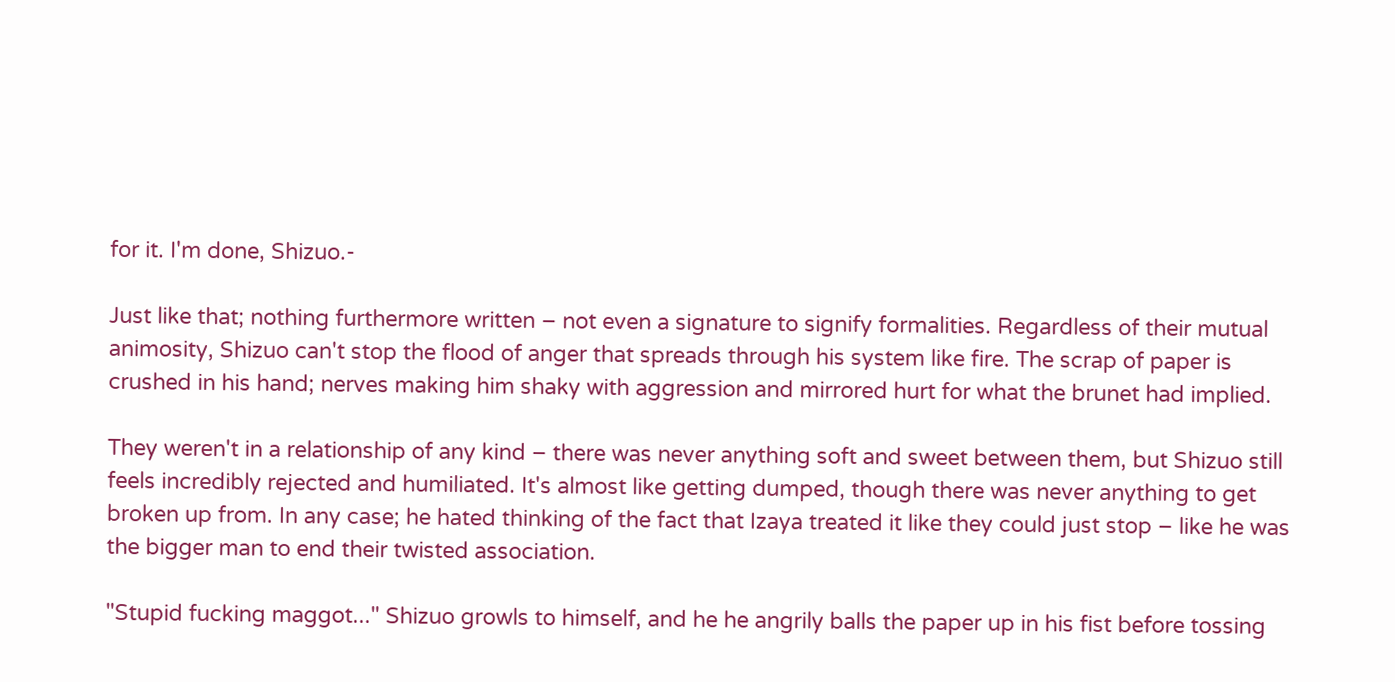for it. I'm done, Shizuo.-

Just like that; nothing furthermore written – not even a signature to signify formalities. Regardless of their mutual animosity, Shizuo can't stop the flood of anger that spreads through his system like fire. The scrap of paper is crushed in his hand; nerves making him shaky with aggression and mirrored hurt for what the brunet had implied.

They weren't in a relationship of any kind – there was never anything soft and sweet between them, but Shizuo still feels incredibly rejected and humiliated. It's almost like getting dumped, though there was never anything to get broken up from. In any case; he hated thinking of the fact that Izaya treated it like they could just stop – like he was the bigger man to end their twisted association.

"Stupid fucking maggot..." Shizuo growls to himself, and he he angrily balls the paper up in his fist before tossing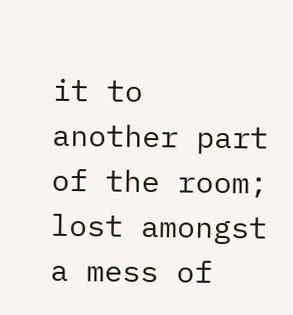it to another part of the room; lost amongst a mess of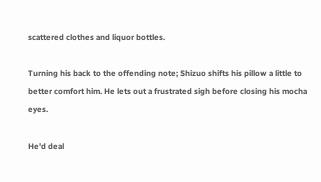scattered clothes and liquor bottles.

Turning his back to the offending note; Shizuo shifts his pillow a little to better comfort him. He lets out a frustrated sigh before closing his mocha eyes.

He'd deal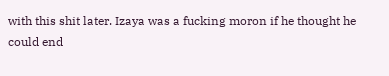with this shit later. Izaya was a fucking moron if he thought he could end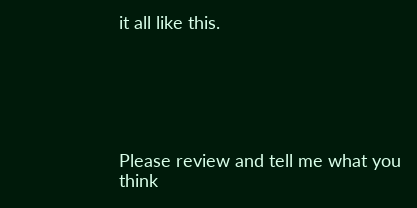it all like this.






Please review and tell me what you think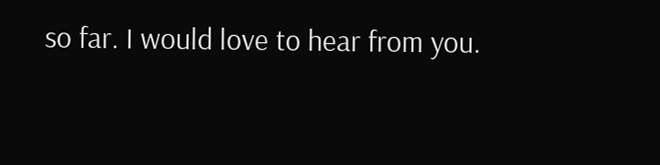so far. I would love to hear from you.